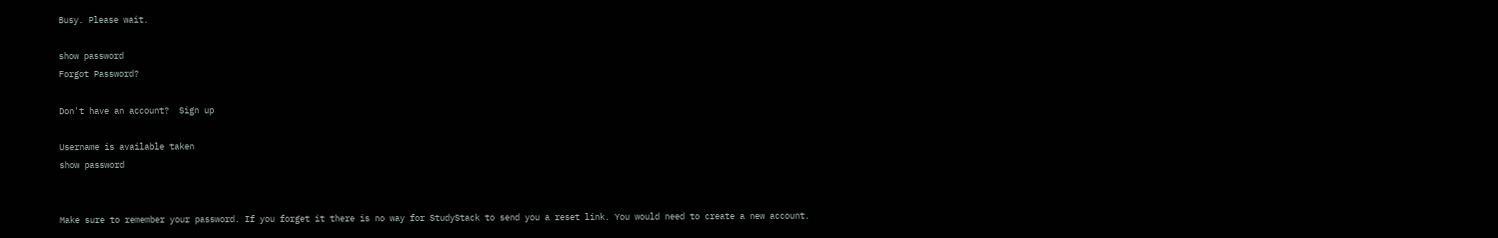Busy. Please wait.

show password
Forgot Password?

Don't have an account?  Sign up

Username is available taken
show password


Make sure to remember your password. If you forget it there is no way for StudyStack to send you a reset link. You would need to create a new account.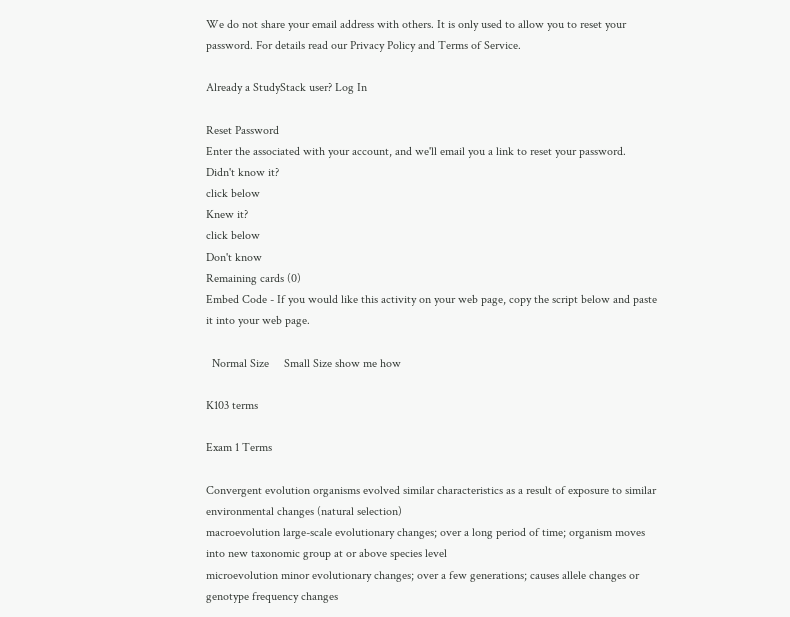We do not share your email address with others. It is only used to allow you to reset your password. For details read our Privacy Policy and Terms of Service.

Already a StudyStack user? Log In

Reset Password
Enter the associated with your account, and we'll email you a link to reset your password.
Didn't know it?
click below
Knew it?
click below
Don't know
Remaining cards (0)
Embed Code - If you would like this activity on your web page, copy the script below and paste it into your web page.

  Normal Size     Small Size show me how

K103 terms

Exam 1 Terms

Convergent evolution organisms evolved similar characteristics as a result of exposure to similar environmental changes (natural selection)
macroevolution large-scale evolutionary changes; over a long period of time; organism moves into new taxonomic group at or above species level
microevolution minor evolutionary changes; over a few generations; causes allele changes or genotype frequency changes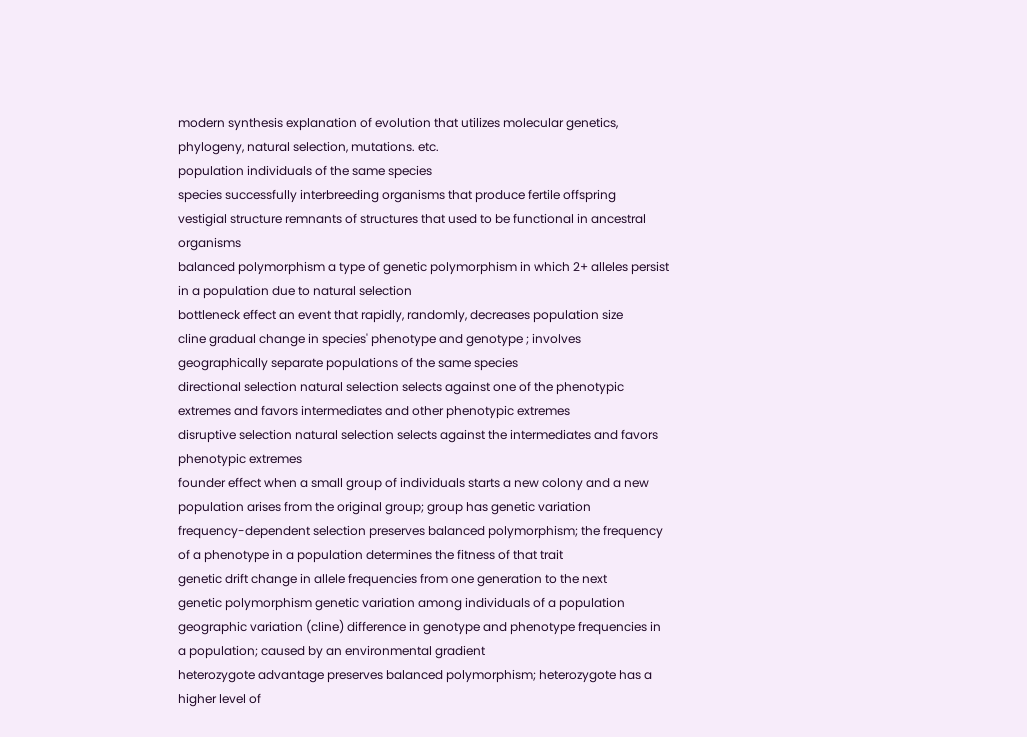modern synthesis explanation of evolution that utilizes molecular genetics, phylogeny, natural selection, mutations. etc.
population individuals of the same species
species successfully interbreeding organisms that produce fertile offspring
vestigial structure remnants of structures that used to be functional in ancestral organisms
balanced polymorphism a type of genetic polymorphism in which 2+ alleles persist in a population due to natural selection
bottleneck effect an event that rapidly, randomly, decreases population size
cline gradual change in species' phenotype and genotype ; involves geographically separate populations of the same species
directional selection natural selection selects against one of the phenotypic extremes and favors intermediates and other phenotypic extremes
disruptive selection natural selection selects against the intermediates and favors phenotypic extremes
founder effect when a small group of individuals starts a new colony and a new population arises from the original group; group has genetic variation
frequency-dependent selection preserves balanced polymorphism; the frequency of a phenotype in a population determines the fitness of that trait
genetic drift change in allele frequencies from one generation to the next
genetic polymorphism genetic variation among individuals of a population
geographic variation (cline) difference in genotype and phenotype frequencies in a population; caused by an environmental gradient
heterozygote advantage preserves balanced polymorphism; heterozygote has a higher level of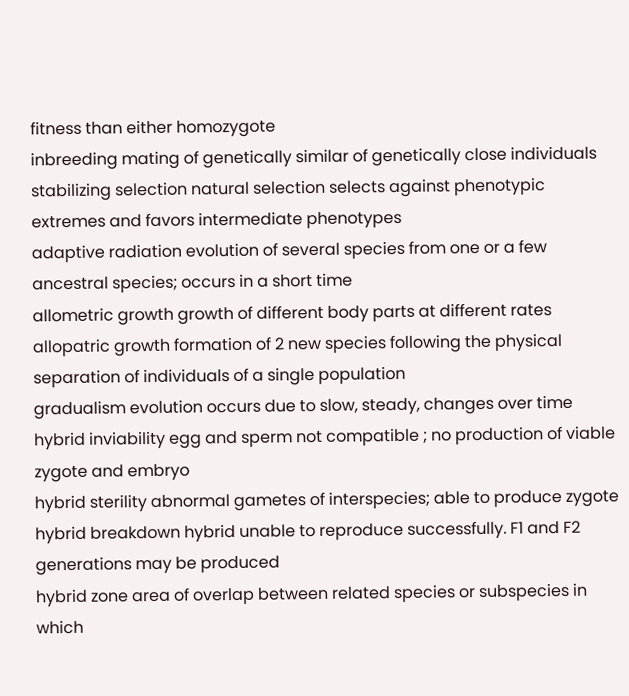fitness than either homozygote
inbreeding mating of genetically similar of genetically close individuals
stabilizing selection natural selection selects against phenotypic extremes and favors intermediate phenotypes
adaptive radiation evolution of several species from one or a few ancestral species; occurs in a short time
allometric growth growth of different body parts at different rates
allopatric growth formation of 2 new species following the physical separation of individuals of a single population
gradualism evolution occurs due to slow, steady, changes over time
hybrid inviability egg and sperm not compatible ; no production of viable zygote and embryo
hybrid sterility abnormal gametes of interspecies; able to produce zygote
hybrid breakdown hybrid unable to reproduce successfully. F1 and F2 generations may be produced
hybrid zone area of overlap between related species or subspecies in which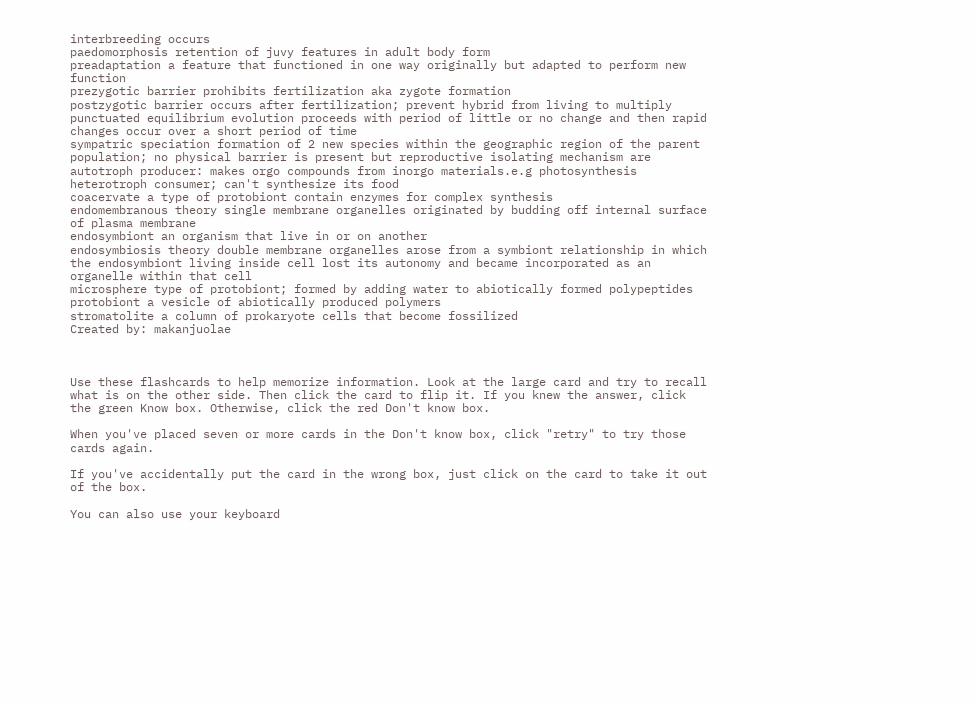interbreeding occurs
paedomorphosis retention of juvy features in adult body form
preadaptation a feature that functioned in one way originally but adapted to perform new function
prezygotic barrier prohibits fertilization aka zygote formation
postzygotic barrier occurs after fertilization; prevent hybrid from living to multiply
punctuated equilibrium evolution proceeds with period of little or no change and then rapid changes occur over a short period of time
sympatric speciation formation of 2 new species within the geographic region of the parent population; no physical barrier is present but reproductive isolating mechanism are
autotroph producer: makes orgo compounds from inorgo materials.e.g photosynthesis
heterotroph consumer; can't synthesize its food
coacervate a type of protobiont contain enzymes for complex synthesis
endomembranous theory single membrane organelles originated by budding off internal surface of plasma membrane
endosymbiont an organism that live in or on another
endosymbiosis theory double membrane organelles arose from a symbiont relationship in which the endosymbiont living inside cell lost its autonomy and became incorporated as an organelle within that cell
microsphere type of protobiont; formed by adding water to abiotically formed polypeptides
protobiont a vesicle of abiotically produced polymers
stromatolite a column of prokaryote cells that become fossilized
Created by: makanjuolae



Use these flashcards to help memorize information. Look at the large card and try to recall what is on the other side. Then click the card to flip it. If you knew the answer, click the green Know box. Otherwise, click the red Don't know box.

When you've placed seven or more cards in the Don't know box, click "retry" to try those cards again.

If you've accidentally put the card in the wrong box, just click on the card to take it out of the box.

You can also use your keyboard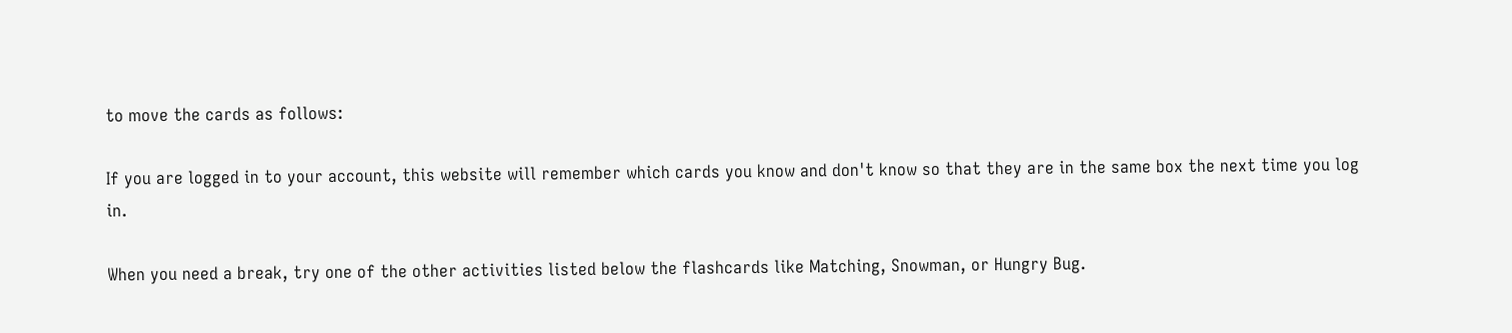to move the cards as follows:

If you are logged in to your account, this website will remember which cards you know and don't know so that they are in the same box the next time you log in.

When you need a break, try one of the other activities listed below the flashcards like Matching, Snowman, or Hungry Bug.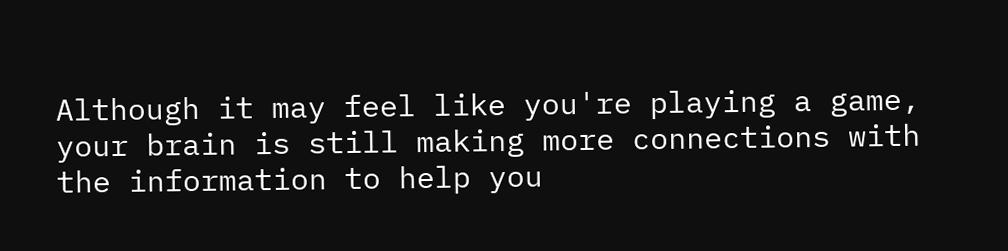Although it may feel like you're playing a game, your brain is still making more connections with the information to help you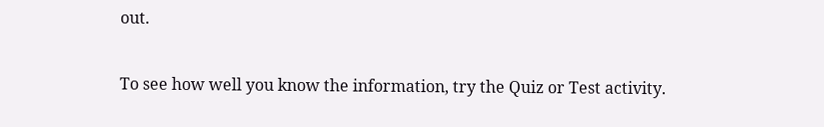out.

To see how well you know the information, try the Quiz or Test activity.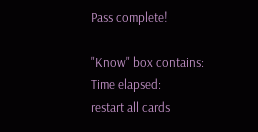Pass complete!

"Know" box contains:
Time elapsed:
restart all cards